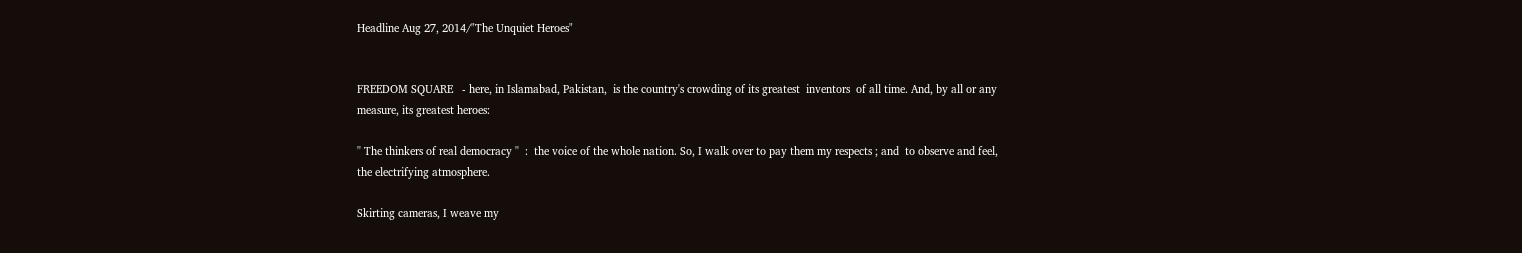Headline Aug 27, 2014/"The Unquiet Heroes"


FREEDOM SQUARE   - here, in Islamabad, Pakistan,  is the country's crowding of its greatest  inventors  of all time. And, by all or any  measure, its greatest heroes:

'' The thinkers of real democracy ''  :  the voice of the whole nation. So, I walk over to pay them my respects ; and  to observe and feel,  the electrifying atmosphere.

Skirting cameras, I weave my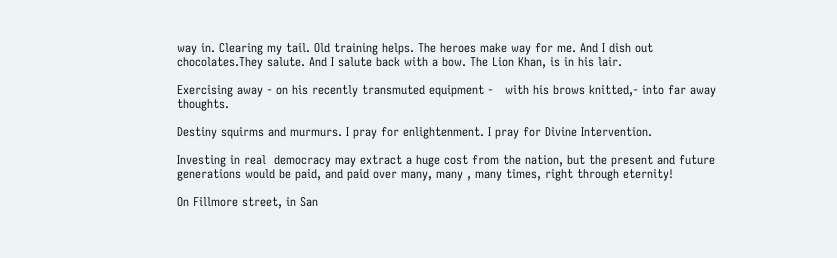way in. Clearing my tail. Old training helps. The heroes make way for me. And I dish out chocolates.They salute. And I salute back with a bow. The Lion Khan, is in his lair.

Exercising away - on his recently transmuted equipment -   with his brows knitted,- into far away thoughts.

Destiny squirms and murmurs. I pray for enlightenment. I pray for Divine Intervention.

Investing in real  democracy may extract a huge cost from the nation, but the present and future generations would be paid, and paid over many, many , many times, right through eternity!

On Fillmore street, in San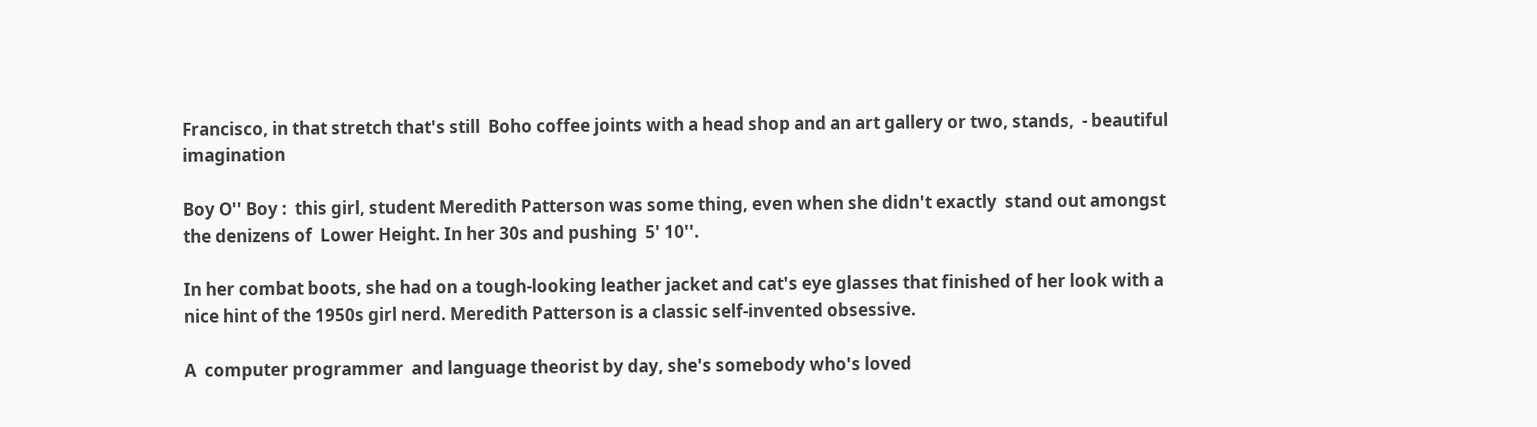Francisco, in that stretch that's still  Boho coffee joints with a head shop and an art gallery or two, stands,  - beautiful imagination

Boy O'' Boy :  this girl, student Meredith Patterson was some thing, even when she didn't exactly  stand out amongst the denizens of  Lower Height. In her 30s and pushing  5' 10''.

In her combat boots, she had on a tough-looking leather jacket and cat's eye glasses that finished of her look with a nice hint of the 1950s girl nerd. Meredith Patterson is a classic self-invented obsessive.

A  computer programmer  and language theorist by day, she's somebody who's loved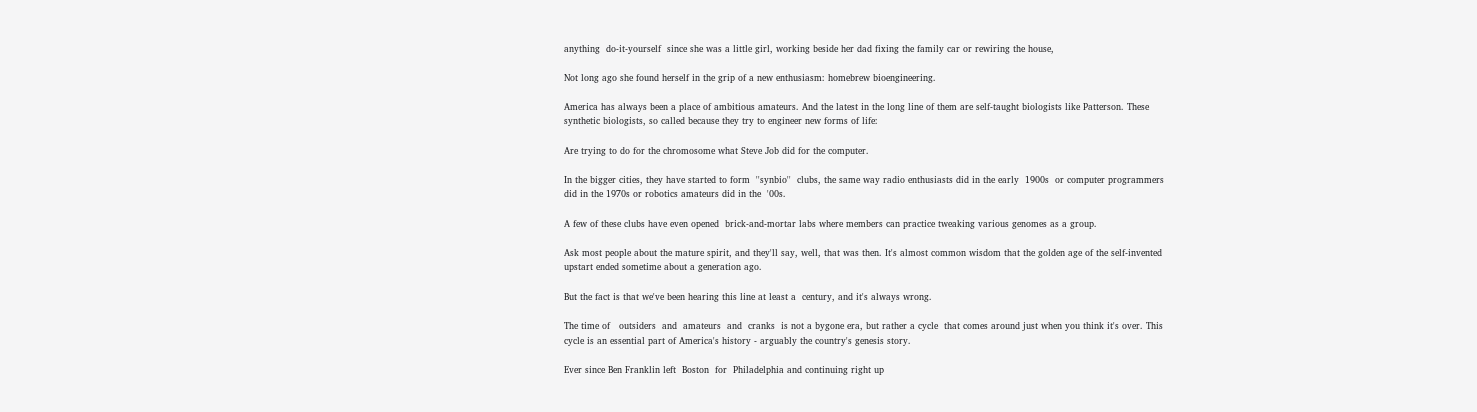anything  do-it-yourself  since she was a little girl, working beside her dad fixing the family car or rewiring the house,

Not long ago she found herself in the grip of a new enthusiasm: homebrew bioengineering.

America has always been a place of ambitious amateurs. And the latest in the long line of them are self-taught biologists like Patterson. These synthetic biologists, so called because they try to engineer new forms of life:

Are trying to do for the chromosome what Steve Job did for the computer.

In the bigger cities, they have started to form  ''synbio''  clubs, the same way radio enthusiasts did in the early  1900s  or computer programmers did in the 1970s or robotics amateurs did in the  '00s.

A few of these clubs have even opened  brick-and-mortar labs where members can practice tweaking various genomes as a group.

Ask most people about the mature spirit, and they'll say, well, that was then. It's almost common wisdom that the golden age of the self-invented upstart ended sometime about a generation ago.

But the fact is that we've been hearing this line at least a  century, and it's always wrong.

The time of   outsiders  and  amateurs  and  cranks  is not a bygone era, but rather a cycle  that comes around just when you think it's over. This cycle is an essential part of America's history - arguably the country's genesis story.

Ever since Ben Franklin left  Boston  for  Philadelphia and continuing right up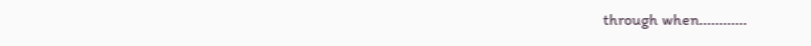through when............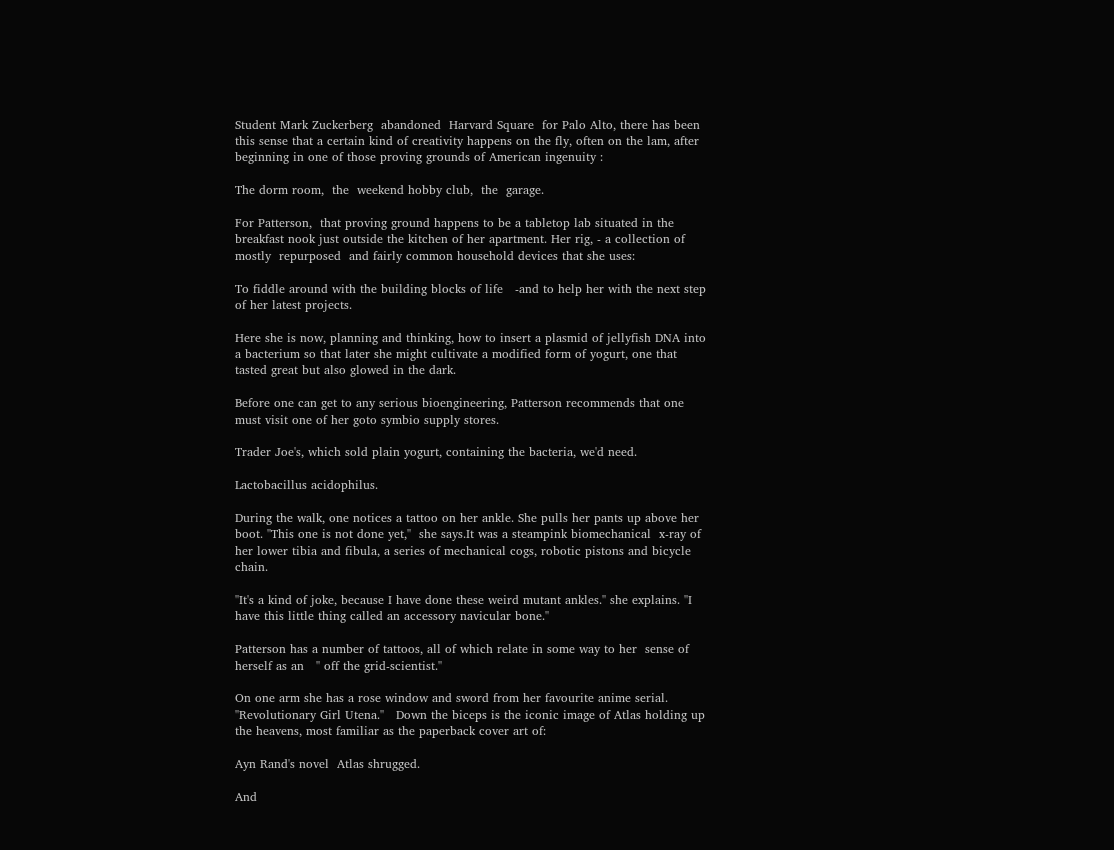Student Mark Zuckerberg  abandoned  Harvard Square  for Palo Alto, there has been this sense that a certain kind of creativity happens on the fly, often on the lam, after beginning in one of those proving grounds of American ingenuity :

The dorm room,  the  weekend hobby club,  the  garage.

For Patterson,  that proving ground happens to be a tabletop lab situated in the breakfast nook just outside the kitchen of her apartment. Her rig, - a collection of mostly  repurposed  and fairly common household devices that she uses:

To fiddle around with the building blocks of life   -and to help her with the next step of her latest projects.

Here she is now, planning and thinking, how to insert a plasmid of jellyfish DNA into a bacterium so that later she might cultivate a modified form of yogurt, one that tasted great but also glowed in the dark.

Before one can get to any serious bioengineering, Patterson recommends that one must visit one of her goto symbio supply stores.

Trader Joe's, which sold plain yogurt, containing the bacteria, we'd need.

Lactobacillus acidophilus.

During the walk, one notices a tattoo on her ankle. She pulls her pants up above her boot. ''This one is not done yet,''  she says.It was a steampink biomechanical  x-ray of her lower tibia and fibula, a series of mechanical cogs, robotic pistons and bicycle chain.

''It's a kind of joke, because I have done these weird mutant ankles.'' she explains. ''I have this little thing called an accessory navicular bone.''

Patterson has a number of tattoos, all of which relate in some way to her  sense of herself as an   '' off the grid-scientist.''

On one arm she has a rose window and sword from her favourite anime serial.
''Revolutionary Girl Utena.''   Down the biceps is the iconic image of Atlas holding up the heavens, most familiar as the paperback cover art of:

Ayn Rand's novel  Atlas shrugged.

And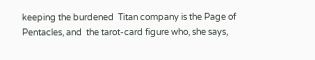keeping the burdened  Titan company is the Page of  Pentacles, and  the tarot-card figure who, she says,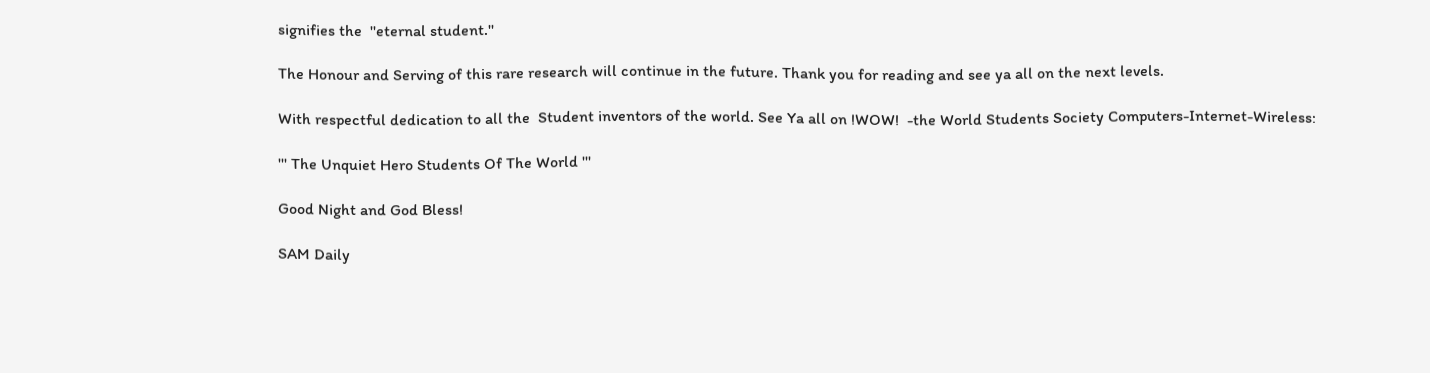signifies the  ''eternal student.''

The Honour and Serving of this rare research will continue in the future. Thank you for reading and see ya all on the next levels.

With respectful dedication to all the  Student inventors of the world. See Ya all on !WOW!  -the World Students Society Computers-Internet-Wireless:

''' The Unquiet Hero Students Of The World '''

Good Night and God Bless!

SAM Daily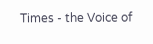Times - the Voice of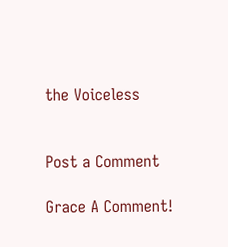the Voiceless


Post a Comment

Grace A Comment!